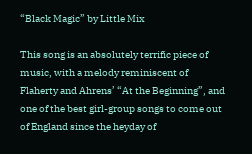“Black Magic” by Little Mix

This song is an absolutely terrific piece of music, with a melody reminiscent of Flaherty and Ahrens’ “At the Beginning”, and one of the best girl-group songs to come out of England since the heyday of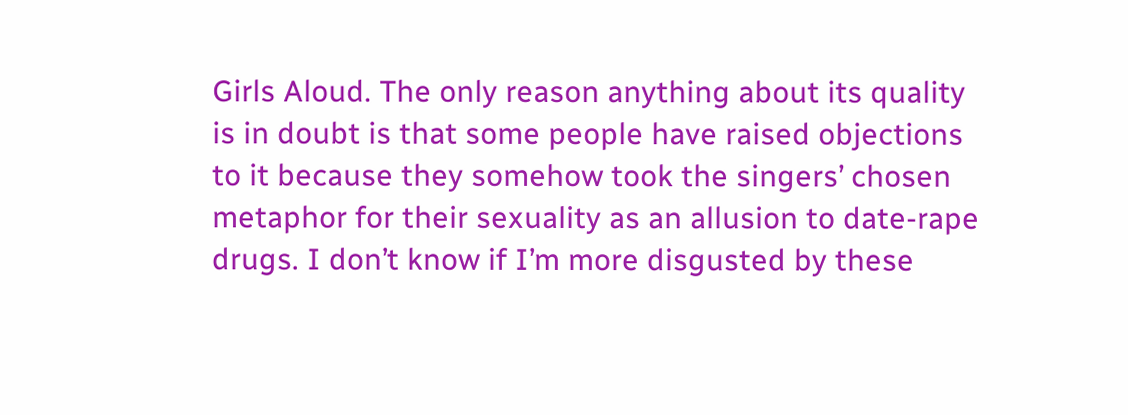Girls Aloud. The only reason anything about its quality is in doubt is that some people have raised objections to it because they somehow took the singers’ chosen metaphor for their sexuality as an allusion to date-rape drugs. I don’t know if I’m more disgusted by these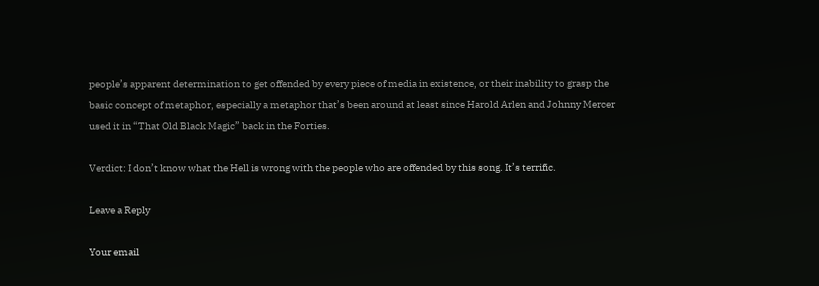people’s apparent determination to get offended by every piece of media in existence, or their inability to grasp the basic concept of metaphor, especially a metaphor that’s been around at least since Harold Arlen and Johnny Mercer used it in “That Old Black Magic” back in the Forties.

Verdict: I don’t know what the Hell is wrong with the people who are offended by this song. It’s terrific.

Leave a Reply

Your email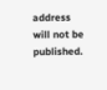address will not be published.